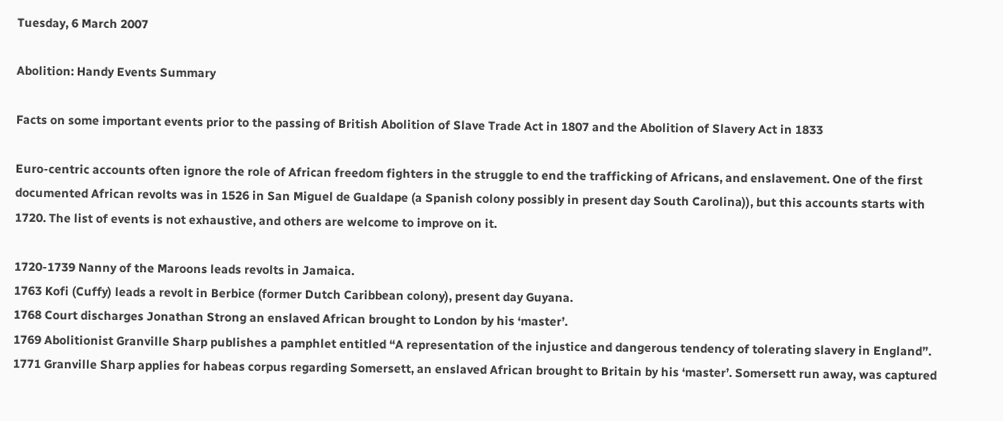Tuesday, 6 March 2007

Abolition: Handy Events Summary

Facts on some important events prior to the passing of British Abolition of Slave Trade Act in 1807 and the Abolition of Slavery Act in 1833

Euro-centric accounts often ignore the role of African freedom fighters in the struggle to end the trafficking of Africans, and enslavement. One of the first documented African revolts was in 1526 in San Miguel de Gualdape (a Spanish colony possibly in present day South Carolina)), but this accounts starts with 1720. The list of events is not exhaustive, and others are welcome to improve on it.

1720-1739 Nanny of the Maroons leads revolts in Jamaica.
1763 Kofi (Cuffy) leads a revolt in Berbice (former Dutch Caribbean colony), present day Guyana.
1768 Court discharges Jonathan Strong an enslaved African brought to London by his ‘master’.
1769 Abolitionist Granville Sharp publishes a pamphlet entitled “A representation of the injustice and dangerous tendency of tolerating slavery in England”.
1771 Granville Sharp applies for habeas corpus regarding Somersett, an enslaved African brought to Britain by his ‘master’. Somersett run away, was captured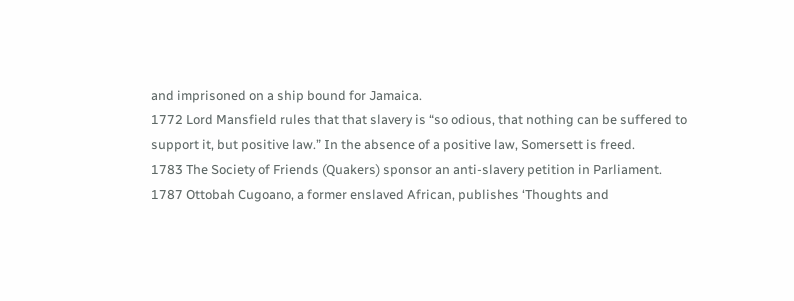and imprisoned on a ship bound for Jamaica.
1772 Lord Mansfield rules that that slavery is “so odious, that nothing can be suffered to support it, but positive law.” In the absence of a positive law, Somersett is freed.
1783 The Society of Friends (Quakers) sponsor an anti-slavery petition in Parliament.
1787 Ottobah Cugoano, a former enslaved African, publishes ‘Thoughts and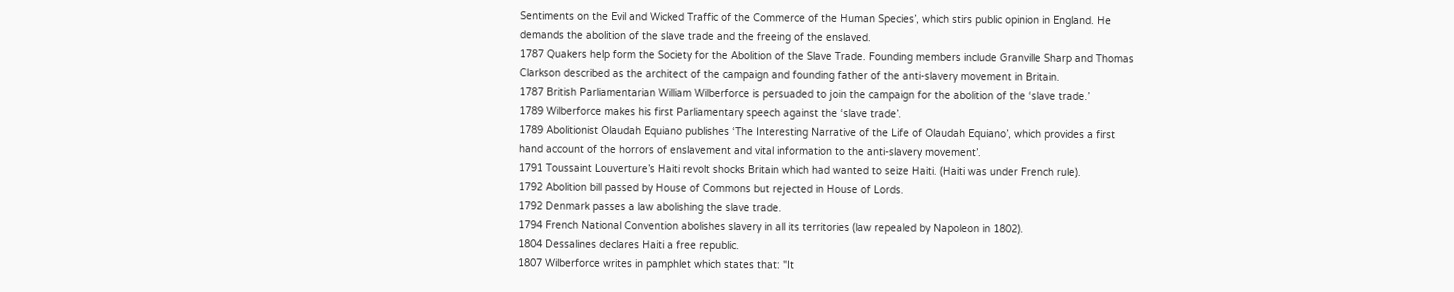Sentiments on the Evil and Wicked Traffic of the Commerce of the Human Species’, which stirs public opinion in England. He demands the abolition of the slave trade and the freeing of the enslaved.
1787 Quakers help form the Society for the Abolition of the Slave Trade. Founding members include Granville Sharp and Thomas Clarkson described as the architect of the campaign and founding father of the anti-slavery movement in Britain.
1787 British Parliamentarian William Wilberforce is persuaded to join the campaign for the abolition of the ‘slave trade.’
1789 Wilberforce makes his first Parliamentary speech against the ‘slave trade’.
1789 Abolitionist Olaudah Equiano publishes ‘The Interesting Narrative of the Life of Olaudah Equiano’, which provides a first hand account of the horrors of enslavement and vital information to the anti-slavery movement’.
1791 Toussaint Louverture’s Haiti revolt shocks Britain which had wanted to seize Haiti. (Haiti was under French rule).
1792 Abolition bill passed by House of Commons but rejected in House of Lords.
1792 Denmark passes a law abolishing the slave trade.
1794 French National Convention abolishes slavery in all its territories (law repealed by Napoleon in 1802).
1804 Dessalines declares Haiti a free republic.
1807 Wilberforce writes in pamphlet which states that: "It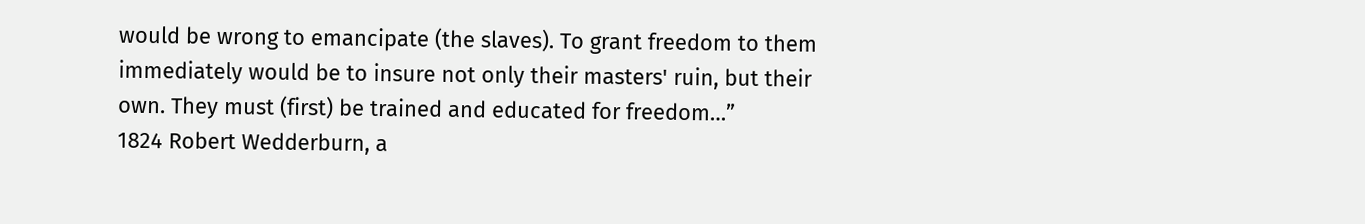would be wrong to emancipate (the slaves). To grant freedom to them immediately would be to insure not only their masters' ruin, but their own. They must (first) be trained and educated for freedom…”
1824 Robert Wedderburn, a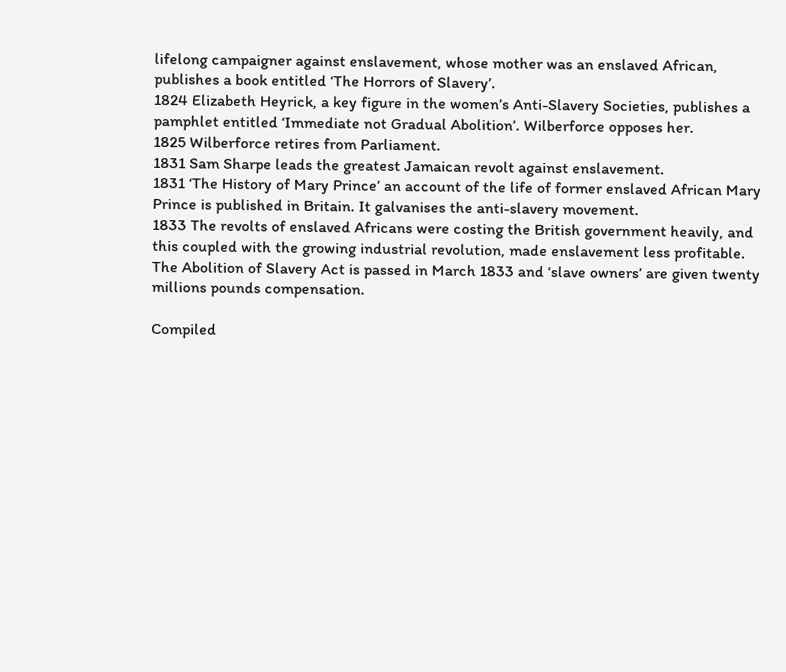lifelong campaigner against enslavement, whose mother was an enslaved African, publishes a book entitled ‘The Horrors of Slavery’.
1824 Elizabeth Heyrick, a key figure in the women’s Anti-Slavery Societies, publishes a pamphlet entitled ‘Immediate not Gradual Abolition’. Wilberforce opposes her.
1825 Wilberforce retires from Parliament.
1831 Sam Sharpe leads the greatest Jamaican revolt against enslavement.
1831 ‘The History of Mary Prince’ an account of the life of former enslaved African Mary Prince is published in Britain. It galvanises the anti-slavery movement.
1833 The revolts of enslaved Africans were costing the British government heavily, and this coupled with the growing industrial revolution, made enslavement less profitable. The Abolition of Slavery Act is passed in March 1833 and ‘slave owners’ are given twenty millions pounds compensation.

Compiled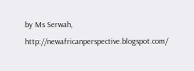by Ms Serwah, http://newafricanperspective.blogspot.com/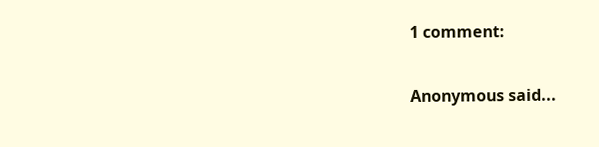1 comment:

Anonymous said...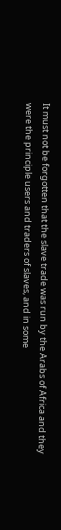It must not be forgotten that the slave trade was run by the Arabs of Africa and they were the principle users and traders of slaves, and in some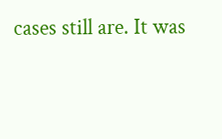cases still are. It was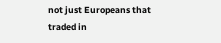not just Europeans that traded in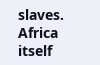slaves. Africa itself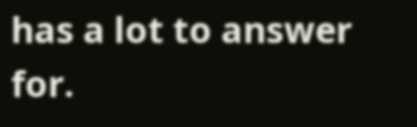has a lot to answer for.